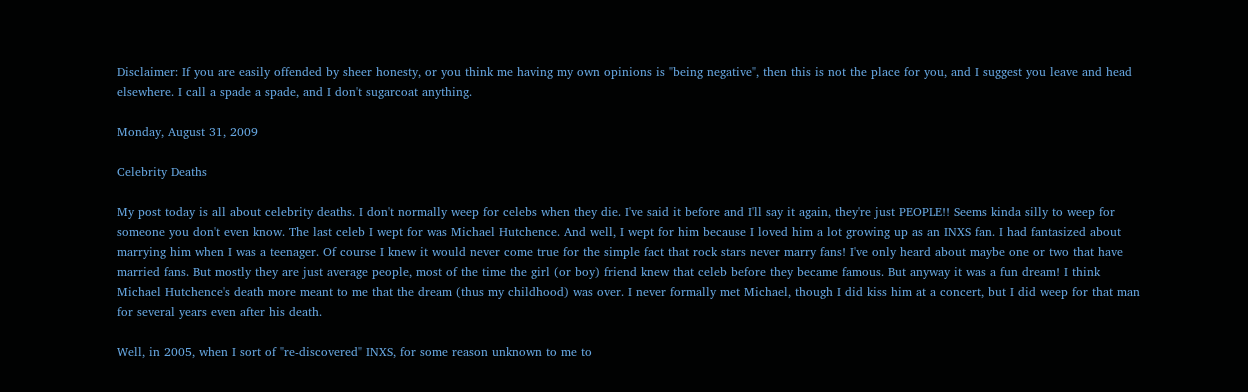Disclaimer: If you are easily offended by sheer honesty, or you think me having my own opinions is "being negative", then this is not the place for you, and I suggest you leave and head elsewhere. I call a spade a spade, and I don't sugarcoat anything.

Monday, August 31, 2009

Celebrity Deaths

My post today is all about celebrity deaths. I don't normally weep for celebs when they die. I've said it before and I'll say it again, they're just PEOPLE!! Seems kinda silly to weep for someone you don't even know. The last celeb I wept for was Michael Hutchence. And well, I wept for him because I loved him a lot growing up as an INXS fan. I had fantasized about marrying him when I was a teenager. Of course I knew it would never come true for the simple fact that rock stars never marry fans! I've only heard about maybe one or two that have married fans. But mostly they are just average people, most of the time the girl (or boy) friend knew that celeb before they became famous. But anyway it was a fun dream! I think Michael Hutchence's death more meant to me that the dream (thus my childhood) was over. I never formally met Michael, though I did kiss him at a concert, but I did weep for that man for several years even after his death.

Well, in 2005, when I sort of "re-discovered" INXS, for some reason unknown to me to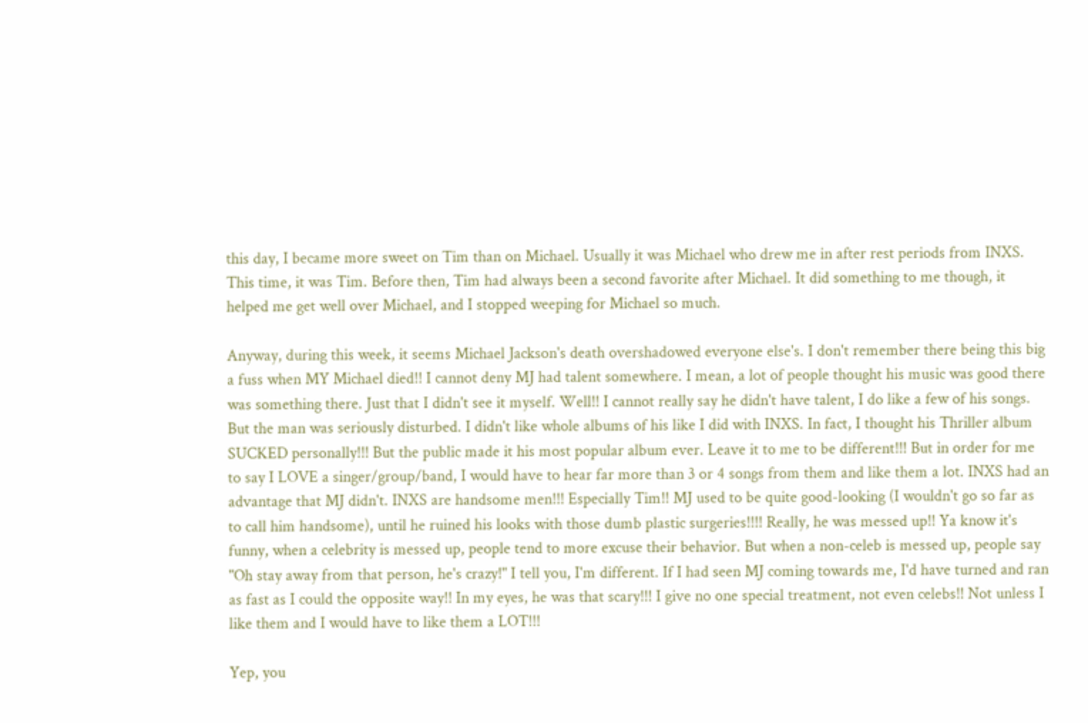this day, I became more sweet on Tim than on Michael. Usually it was Michael who drew me in after rest periods from INXS. This time, it was Tim. Before then, Tim had always been a second favorite after Michael. It did something to me though, it helped me get well over Michael, and I stopped weeping for Michael so much.

Anyway, during this week, it seems Michael Jackson's death overshadowed everyone else's. I don't remember there being this big a fuss when MY Michael died!! I cannot deny MJ had talent somewhere. I mean, a lot of people thought his music was good there was something there. Just that I didn't see it myself. Well!! I cannot really say he didn't have talent, I do like a few of his songs. But the man was seriously disturbed. I didn't like whole albums of his like I did with INXS. In fact, I thought his Thriller album SUCKED personally!!! But the public made it his most popular album ever. Leave it to me to be different!!! But in order for me to say I LOVE a singer/group/band, I would have to hear far more than 3 or 4 songs from them and like them a lot. INXS had an advantage that MJ didn't. INXS are handsome men!!! Especially Tim!! MJ used to be quite good-looking (I wouldn't go so far as to call him handsome), until he ruined his looks with those dumb plastic surgeries!!!! Really, he was messed up!! Ya know it's funny, when a celebrity is messed up, people tend to more excuse their behavior. But when a non-celeb is messed up, people say "Oh stay away from that person, he's crazy!" I tell you, I'm different. If I had seen MJ coming towards me, I'd have turned and ran as fast as I could the opposite way!! In my eyes, he was that scary!!! I give no one special treatment, not even celebs!! Not unless I like them and I would have to like them a LOT!!!

Yep, you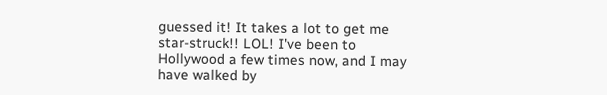guessed it! It takes a lot to get me star-struck!! LOL! I've been to Hollywood a few times now, and I may have walked by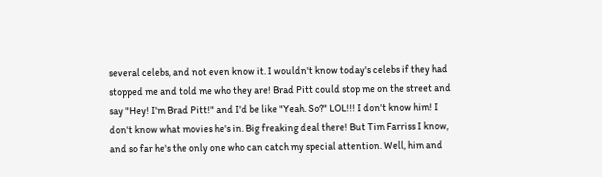several celebs, and not even know it. I wouldn't know today's celebs if they had stopped me and told me who they are! Brad Pitt could stop me on the street and say "Hey! I'm Brad Pitt!" and I'd be like "Yeah. So?" LOL!!! I don't know him! I don't know what movies he's in. Big freaking deal there! But Tim Farriss I know, and so far he's the only one who can catch my special attention. Well, him and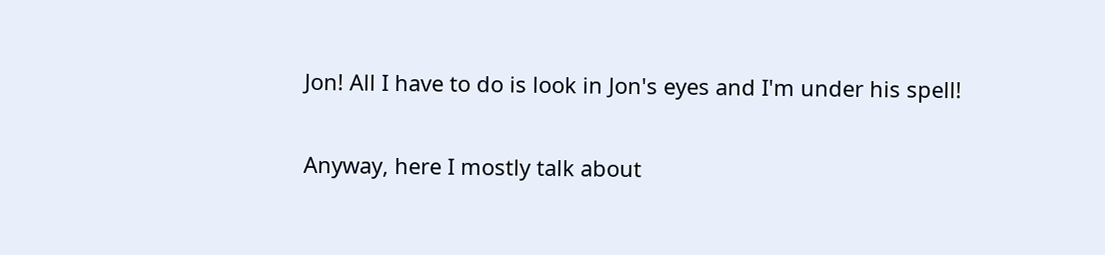Jon! All I have to do is look in Jon's eyes and I'm under his spell!

Anyway, here I mostly talk about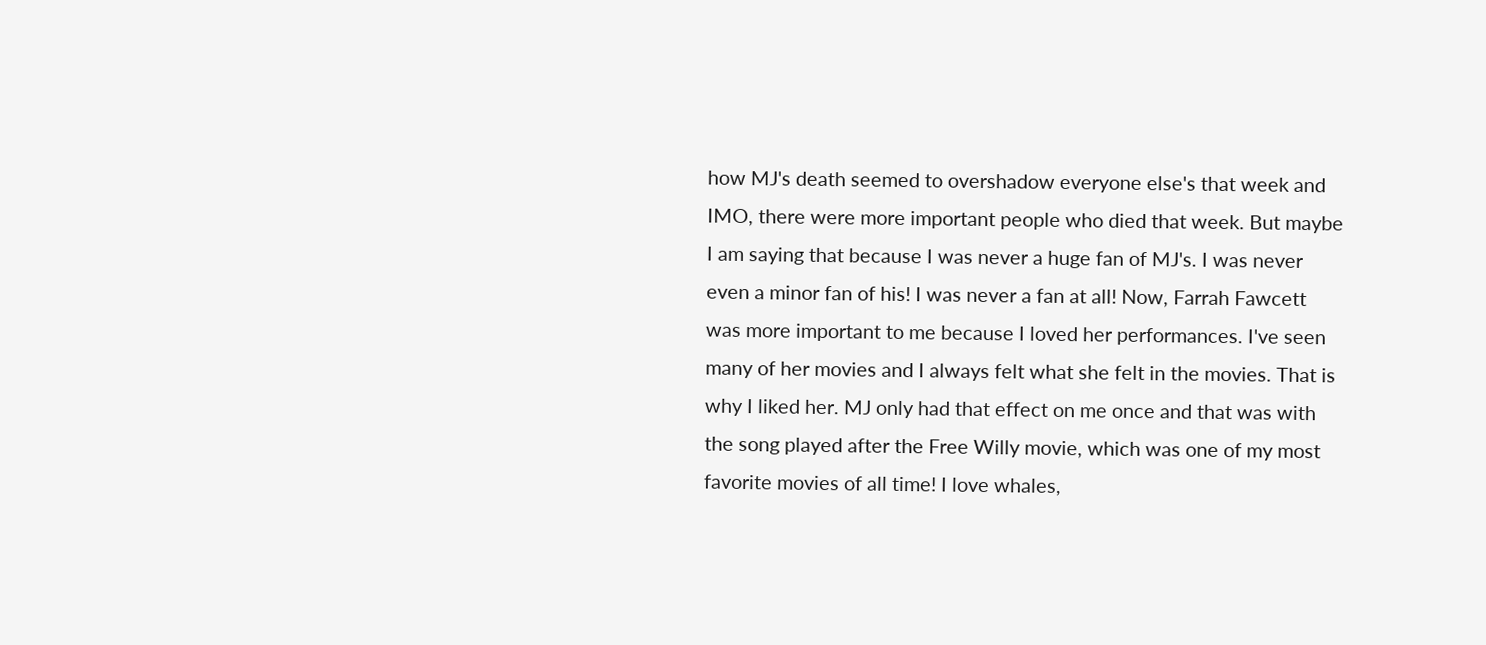how MJ's death seemed to overshadow everyone else's that week and IMO, there were more important people who died that week. But maybe I am saying that because I was never a huge fan of MJ's. I was never even a minor fan of his! I was never a fan at all! Now, Farrah Fawcett was more important to me because I loved her performances. I've seen many of her movies and I always felt what she felt in the movies. That is why I liked her. MJ only had that effect on me once and that was with the song played after the Free Willy movie, which was one of my most favorite movies of all time! I love whales,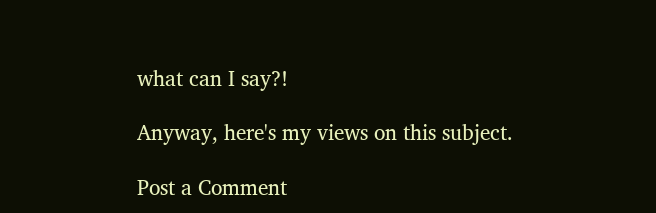what can I say?!

Anyway, here's my views on this subject.

Post a Comment